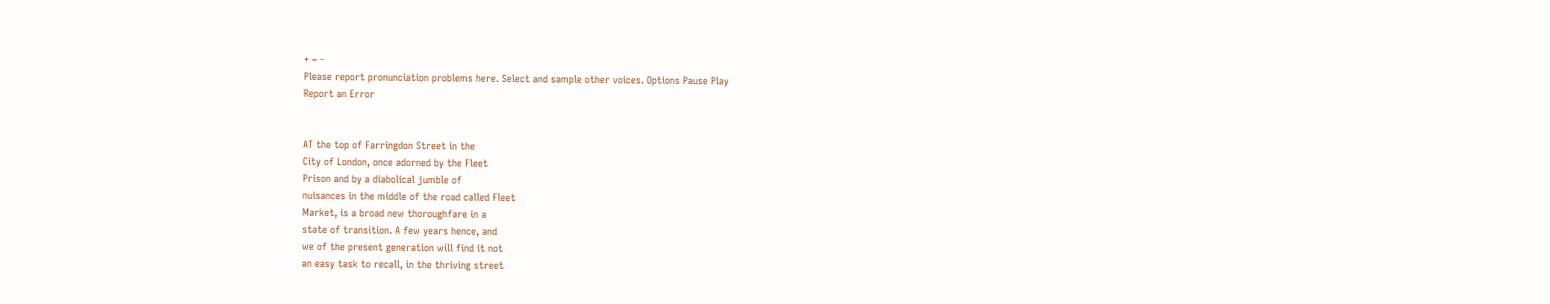+ ~ -
Please report pronunciation problems here. Select and sample other voices. Options Pause Play
Report an Error


AT the top of Farringdon Street in the
City of London, once adorned by the Fleet
Prison and by a diabolical jumble of
nuisances in the middle of the road called Fleet
Market, is a broad new thoroughfare in a
state of transition. A few years hence, and
we of the present generation will find it not
an easy task to recall, in the thriving street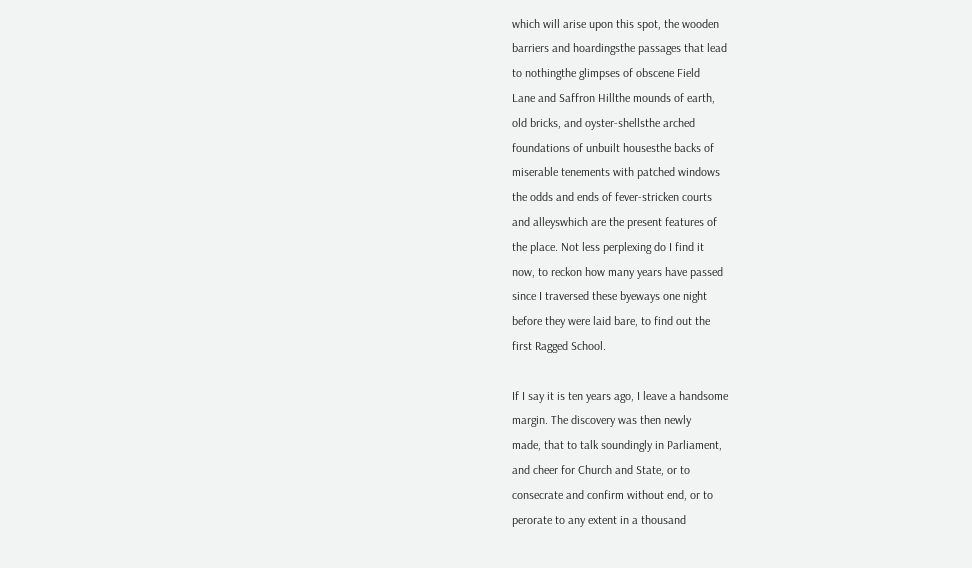which will arise upon this spot, the wooden
barriers and hoardingsthe passages that lead
to nothingthe glimpses of obscene Field
Lane and Saffron Hillthe mounds of earth,
old bricks, and oyster-shellsthe arched
foundations of unbuilt housesthe backs of
miserable tenements with patched windows
the odds and ends of fever-stricken courts
and alleyswhich are the present features of
the place. Not less perplexing do I find it
now, to reckon how many years have passed
since I traversed these byeways one night
before they were laid bare, to find out the
first Ragged School.

If I say it is ten years ago, I leave a handsome
margin. The discovery was then newly
made, that to talk soundingly in Parliament,
and cheer for Church and State, or to
consecrate and confirm without end, or to
perorate to any extent in a thousand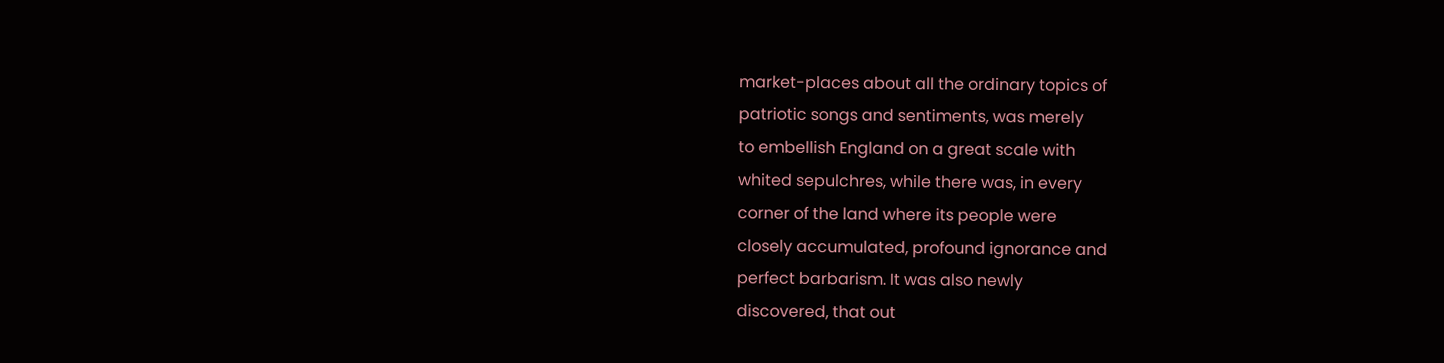market-places about all the ordinary topics of
patriotic songs and sentiments, was merely
to embellish England on a great scale with
whited sepulchres, while there was, in every
corner of the land where its people were
closely accumulated, profound ignorance and
perfect barbarism. It was also newly
discovered, that out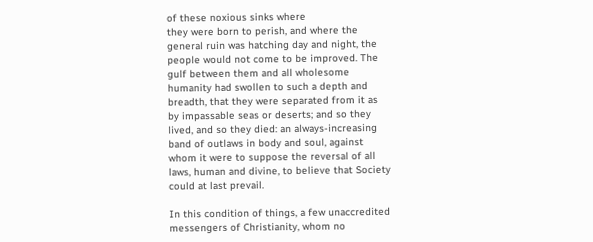of these noxious sinks where
they were born to perish, and where the
general ruin was hatching day and night, the
people would not come to be improved. The
gulf between them and all wholesome
humanity had swollen to such a depth and
breadth, that they were separated from it as
by impassable seas or deserts; and so they
lived, and so they died: an always-increasing
band of outlaws in body and soul, against
whom it were to suppose the reversal of all
laws, human and divine, to believe that Society
could at last prevail.

In this condition of things, a few unaccredited
messengers of Christianity, whom no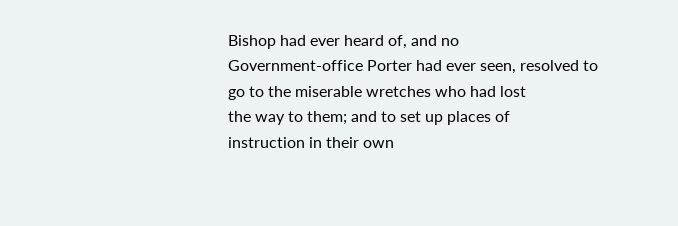Bishop had ever heard of, and no
Government-office Porter had ever seen, resolved to
go to the miserable wretches who had lost
the way to them; and to set up places of
instruction in their own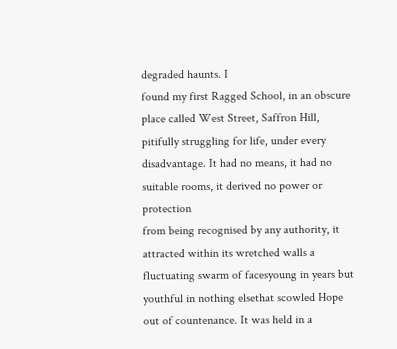degraded haunts. I
found my first Ragged School, in an obscure
place called West Street, Saffron Hill,
pitifully struggling for life, under every
disadvantage. It had no means, it had no
suitable rooms, it derived no power or protection
from being recognised by any authority, it
attracted within its wretched walls a
fluctuating swarm of facesyoung in years but
youthful in nothing elsethat scowled Hope
out of countenance. It was held in a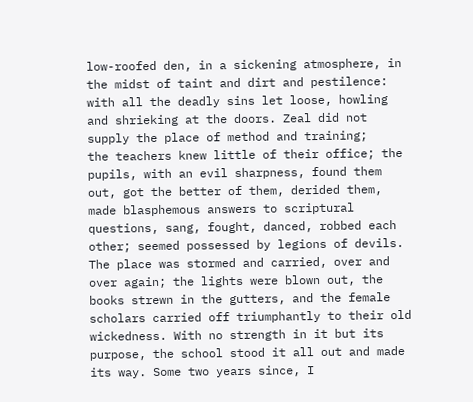low-roofed den, in a sickening atmosphere, in
the midst of taint and dirt and pestilence:
with all the deadly sins let loose, howling
and shrieking at the doors. Zeal did not
supply the place of method and training;
the teachers knew little of their office; the
pupils, with an evil sharpness, found them
out, got the better of them, derided them,
made blasphemous answers to scriptural
questions, sang, fought, danced, robbed each
other; seemed possessed by legions of devils.
The place was stormed and carried, over and
over again; the lights were blown out, the
books strewn in the gutters, and the female
scholars carried off triumphantly to their old
wickedness. With no strength in it but its
purpose, the school stood it all out and made
its way. Some two years since, I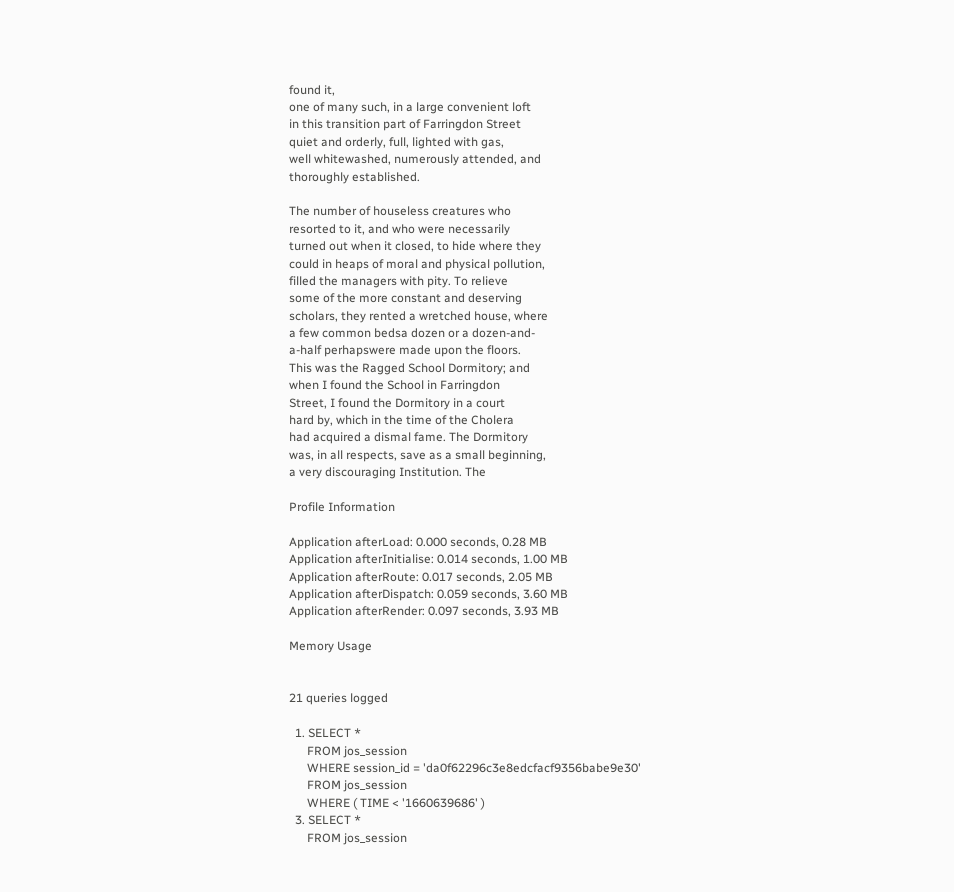found it,
one of many such, in a large convenient loft
in this transition part of Farringdon Street
quiet and orderly, full, lighted with gas,
well whitewashed, numerously attended, and
thoroughly established.

The number of houseless creatures who
resorted to it, and who were necessarily
turned out when it closed, to hide where they
could in heaps of moral and physical pollution,
filled the managers with pity. To relieve
some of the more constant and deserving
scholars, they rented a wretched house, where
a few common bedsa dozen or a dozen-and-
a-half perhapswere made upon the floors.
This was the Ragged School Dormitory; and
when I found the School in Farringdon
Street, I found the Dormitory in a court
hard by, which in the time of the Cholera
had acquired a dismal fame. The Dormitory
was, in all respects, save as a small beginning,
a very discouraging Institution. The

Profile Information

Application afterLoad: 0.000 seconds, 0.28 MB
Application afterInitialise: 0.014 seconds, 1.00 MB
Application afterRoute: 0.017 seconds, 2.05 MB
Application afterDispatch: 0.059 seconds, 3.60 MB
Application afterRender: 0.097 seconds, 3.93 MB

Memory Usage


21 queries logged

  1. SELECT *
      FROM jos_session
      WHERE session_id = 'da0f62296c3e8edcfacf9356babe9e30'
      FROM jos_session
      WHERE ( TIME < '1660639686' )
  3. SELECT *
      FROM jos_session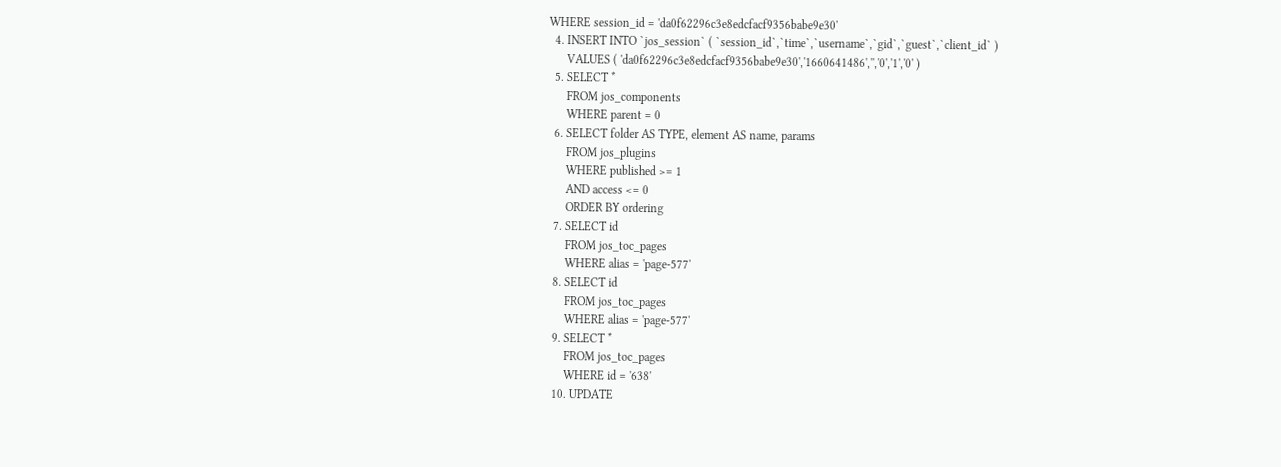WHERE session_id = 'da0f62296c3e8edcfacf9356babe9e30'
  4. INSERT INTO `jos_session` ( `session_id`,`time`,`username`,`gid`,`guest`,`client_id` )
      VALUES ( 'da0f62296c3e8edcfacf9356babe9e30','1660641486','','0','1','0' )
  5. SELECT *
      FROM jos_components
      WHERE parent = 0
  6. SELECT folder AS TYPE, element AS name, params
      FROM jos_plugins
      WHERE published >= 1
      AND access <= 0
      ORDER BY ordering
  7. SELECT id
      FROM jos_toc_pages
      WHERE alias = 'page-577'
  8. SELECT id
      FROM jos_toc_pages
      WHERE alias = 'page-577'
  9. SELECT *
      FROM jos_toc_pages
      WHERE id = '638'
  10. UPDATE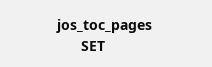jos_toc_pages
      SET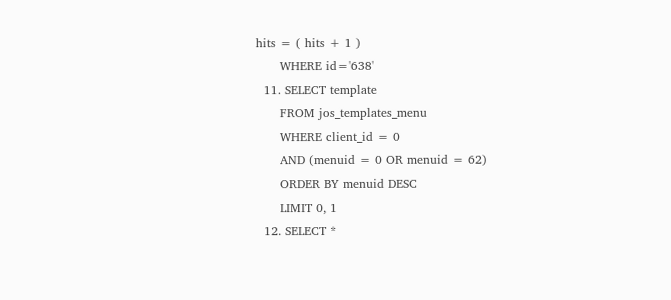hits = ( hits + 1 )
      WHERE id='638'
  11. SELECT template
      FROM jos_templates_menu
      WHERE client_id = 0
      AND (menuid = 0 OR menuid = 62)
      ORDER BY menuid DESC
      LIMIT 0, 1
  12. SELECT *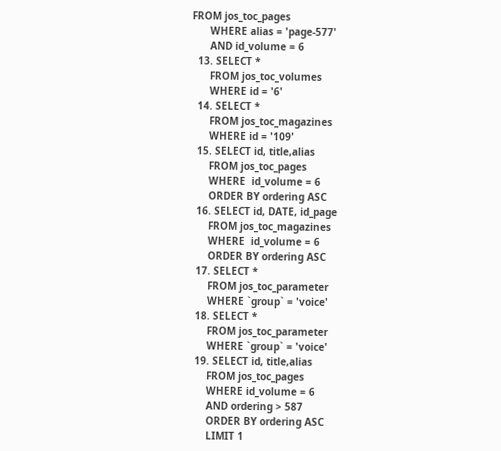FROM jos_toc_pages
      WHERE alias = 'page-577'
      AND id_volume = 6
  13. SELECT *
      FROM jos_toc_volumes
      WHERE id = '6'
  14. SELECT *
      FROM jos_toc_magazines
      WHERE id = '109'
  15. SELECT id, title,alias
      FROM jos_toc_pages
      WHERE  id_volume = 6
      ORDER BY ordering ASC
  16. SELECT id, DATE, id_page
      FROM jos_toc_magazines
      WHERE  id_volume = 6
      ORDER BY ordering ASC
  17. SELECT *
      FROM jos_toc_parameter
      WHERE `group` = 'voice'
  18. SELECT *
      FROM jos_toc_parameter
      WHERE `group` = 'voice'
  19. SELECT id, title,alias
      FROM jos_toc_pages
      WHERE id_volume = 6
      AND ordering > 587
      ORDER BY ordering ASC
      LIMIT 1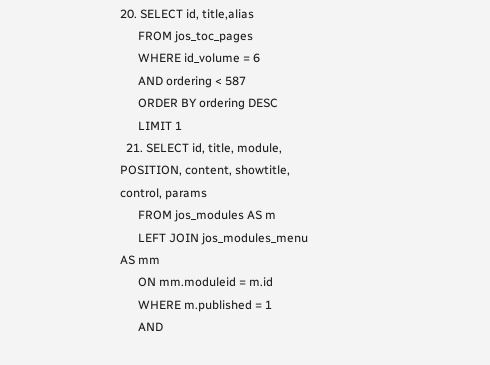20. SELECT id, title,alias
      FROM jos_toc_pages
      WHERE id_volume = 6
      AND ordering < 587
      ORDER BY ordering DESC
      LIMIT 1
  21. SELECT id, title, module, POSITION, content, showtitle, control, params
      FROM jos_modules AS m
      LEFT JOIN jos_modules_menu AS mm
      ON mm.moduleid = m.id
      WHERE m.published = 1
      AND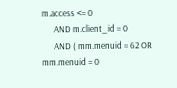m.access <= 0
      AND m.client_id = 0
      AND ( mm.menuid = 62 OR mm.menuid = 0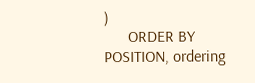)
      ORDER BY POSITION, ordering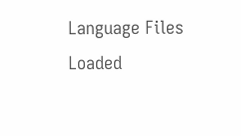Language Files Loaded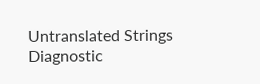Untranslated Strings Diagnostic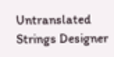Untranslated Strings Designer